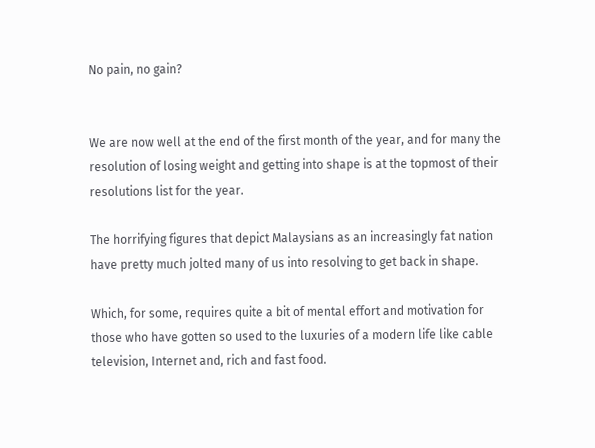No pain, no gain?


We are now well at the end of the first month of the year, and for many the resolution of losing weight and getting into shape is at the topmost of their resolutions list for the year.

The horrifying figures that depict Malaysians as an increasingly fat nation have pretty much jolted many of us into resolving to get back in shape.

Which, for some, requires quite a bit of mental effort and motivation for those who have gotten so used to the luxuries of a modern life like cable television, Internet and, rich and fast food.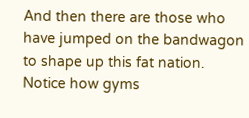And then there are those who have jumped on the bandwagon to shape up this fat nation. Notice how gyms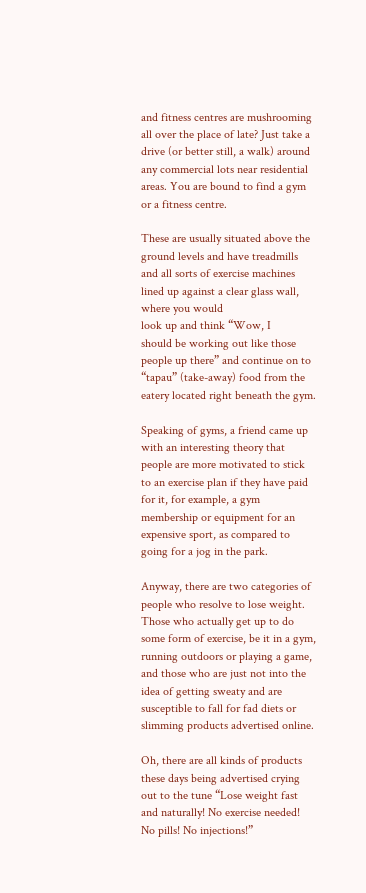and fitness centres are mushrooming all over the place of late? Just take a drive (or better still, a walk) around any commercial lots near residential areas. You are bound to find a gym or a fitness centre.

These are usually situated above the ground levels and have treadmills and all sorts of exercise machines lined up against a clear glass wall, where you would
look up and think “Wow, I
should be working out like those people up there” and continue on to “tapau” (take-away) food from the eatery located right beneath the gym.

Speaking of gyms, a friend came up with an interesting theory that people are more motivated to stick to an exercise plan if they have paid for it, for example, a gym membership or equipment for an expensive sport, as compared to going for a jog in the park.

Anyway, there are two categories of people who resolve to lose weight. Those who actually get up to do some form of exercise, be it in a gym, running outdoors or playing a game, and those who are just not into the idea of getting sweaty and are susceptible to fall for fad diets or slimming products advertised online.

Oh, there are all kinds of products these days being advertised crying out to the tune “Lose weight fast and naturally! No exercise needed! No pills! No injections!”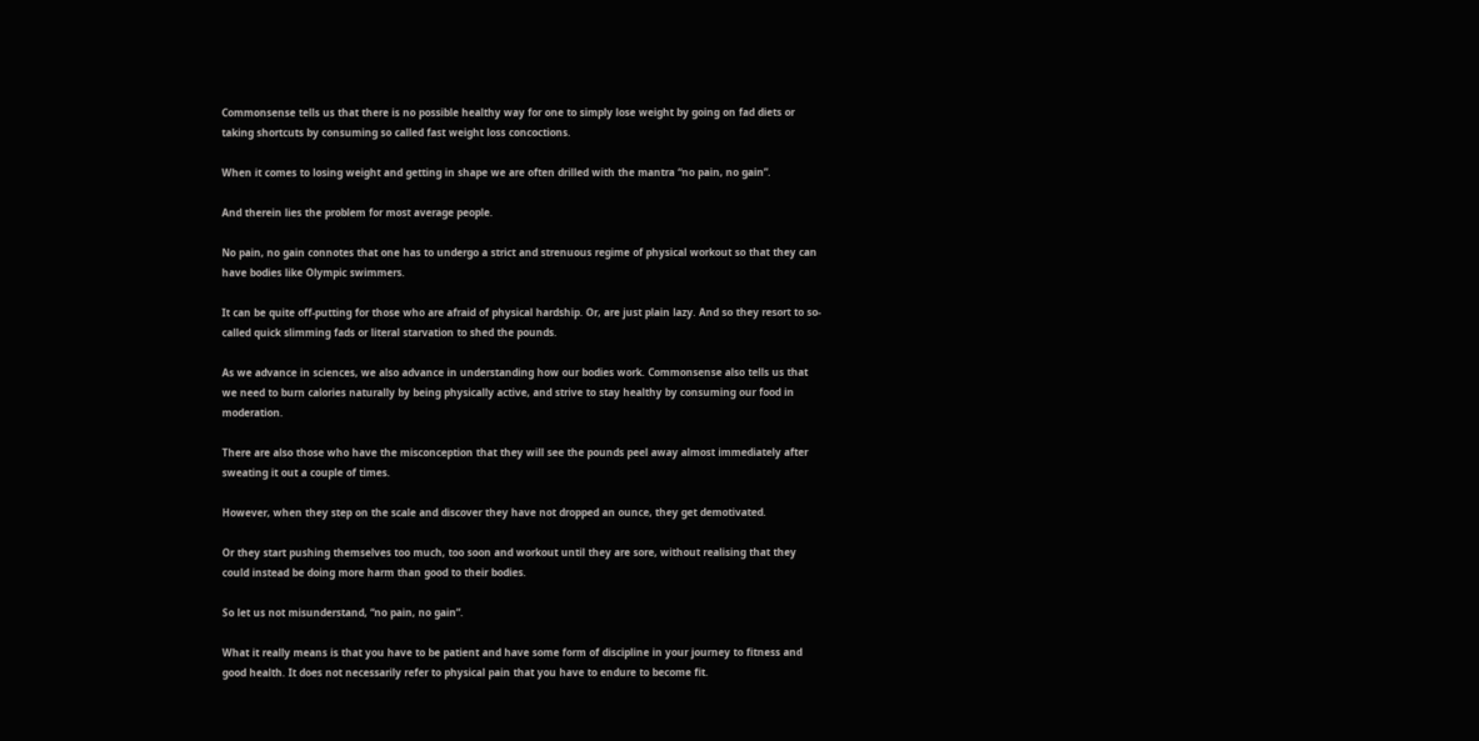Commonsense tells us that there is no possible healthy way for one to simply lose weight by going on fad diets or taking shortcuts by consuming so called fast weight loss concoctions.

When it comes to losing weight and getting in shape we are often drilled with the mantra “no pain, no gain”.

And therein lies the problem for most average people.

No pain, no gain connotes that one has to undergo a strict and strenuous regime of physical workout so that they can have bodies like Olympic swimmers.

It can be quite off-putting for those who are afraid of physical hardship. Or, are just plain lazy. And so they resort to so-called quick slimming fads or literal starvation to shed the pounds.

As we advance in sciences, we also advance in understanding how our bodies work. Commonsense also tells us that we need to burn calories naturally by being physically active, and strive to stay healthy by consuming our food in moderation.

There are also those who have the misconception that they will see the pounds peel away almost immediately after sweating it out a couple of times.

However, when they step on the scale and discover they have not dropped an ounce, they get demotivated.

Or they start pushing themselves too much, too soon and workout until they are sore, without realising that they could instead be doing more harm than good to their bodies.

So let us not misunderstand, “no pain, no gain”.

What it really means is that you have to be patient and have some form of discipline in your journey to fitness and good health. It does not necessarily refer to physical pain that you have to endure to become fit.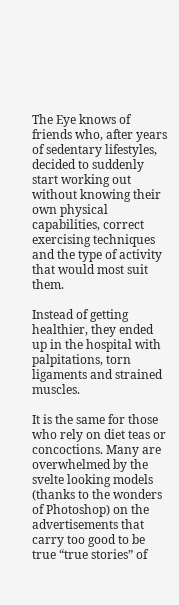The Eye knows of friends who, after years of sedentary lifestyles, decided to suddenly start working out without knowing their own physical capabilities, correct exercising techniques and the type of activity that would most suit them.

Instead of getting healthier, they ended up in the hospital with palpitations, torn ligaments and strained muscles.

It is the same for those who rely on diet teas or concoctions. Many are overwhelmed by the svelte looking models (thanks to the wonders of Photoshop) on the advertisements that carry too good to be true “true stories” of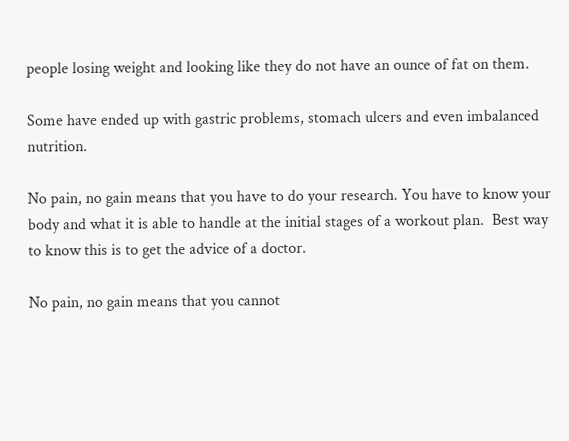people losing weight and looking like they do not have an ounce of fat on them.

Some have ended up with gastric problems, stomach ulcers and even imbalanced nutrition.

No pain, no gain means that you have to do your research. You have to know your body and what it is able to handle at the initial stages of a workout plan.  Best way to know this is to get the advice of a doctor.

No pain, no gain means that you cannot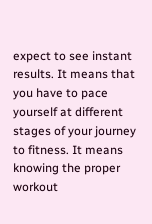expect to see instant results. It means that you have to pace yourself at different stages of your journey to fitness. It means knowing the proper workout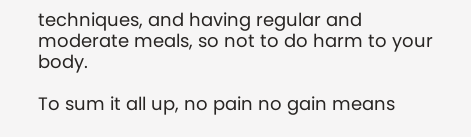techniques, and having regular and moderate meals, so not to do harm to your body.

To sum it all up, no pain no gain means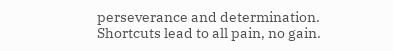perseverance and determination. Shortcuts lead to all pain, no gain.